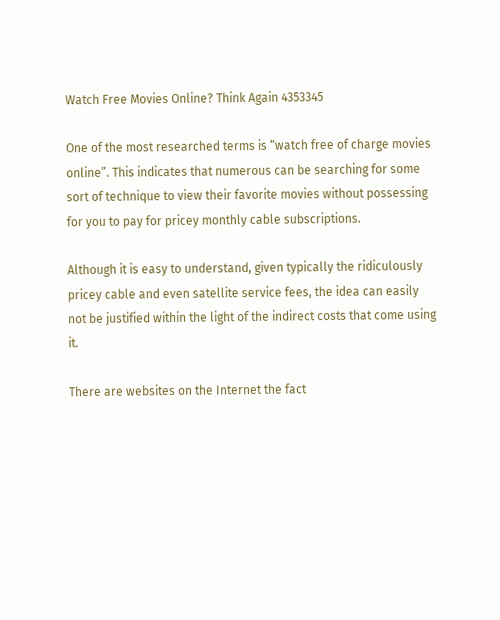Watch Free Movies Online? Think Again 4353345

One of the most researched terms is “watch free of charge movies online”. This indicates that numerous can be searching for some sort of technique to view their favorite movies without possessing for you to pay for pricey monthly cable subscriptions.

Although it is easy to understand, given typically the ridiculously pricey cable and even satellite service fees, the idea can easily not be justified within the light of the indirect costs that come using it.

There are websites on the Internet the fact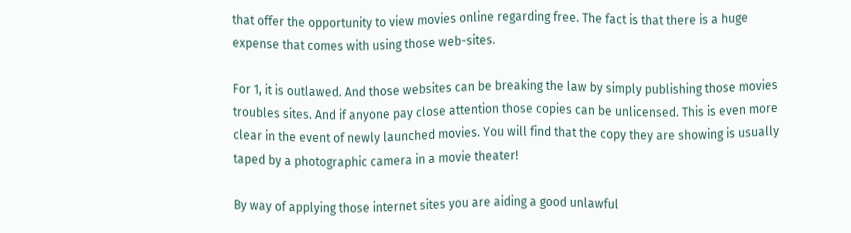that offer the opportunity to view movies online regarding free. The fact is that there is a huge expense that comes with using those web-sites.

For 1, it is outlawed. And those websites can be breaking the law by simply publishing those movies troubles sites. And if anyone pay close attention those copies can be unlicensed. This is even more clear in the event of newly launched movies. You will find that the copy they are showing is usually taped by a photographic camera in a movie theater!

By way of applying those internet sites you are aiding a good unlawful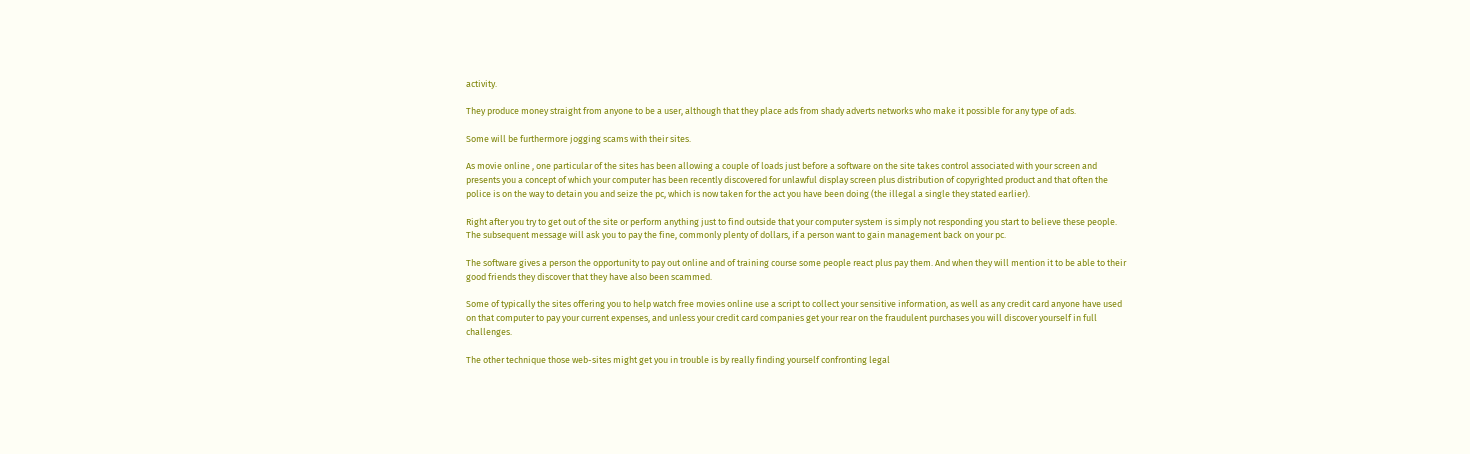activity.

They produce money straight from anyone to be a user, although that they place ads from shady adverts networks who make it possible for any type of ads.

Some will be furthermore jogging scams with their sites.

As movie online , one particular of the sites has been allowing a couple of loads just before a software on the site takes control associated with your screen and presents you a concept of which your computer has been recently discovered for unlawful display screen plus distribution of copyrighted product and that often the police is on the way to detain you and seize the pc, which is now taken for the act you have been doing (the illegal a single they stated earlier).

Right after you try to get out of the site or perform anything just to find outside that your computer system is simply not responding you start to believe these people. The subsequent message will ask you to pay the fine, commonly plenty of dollars, if a person want to gain management back on your pc.

The software gives a person the opportunity to pay out online and of training course some people react plus pay them. And when they will mention it to be able to their good friends they discover that they have also been scammed.

Some of typically the sites offering you to help watch free movies online use a script to collect your sensitive information, as well as any credit card anyone have used on that computer to pay your current expenses, and unless your credit card companies get your rear on the fraudulent purchases you will discover yourself in full challenges.

The other technique those web-sites might get you in trouble is by really finding yourself confronting legal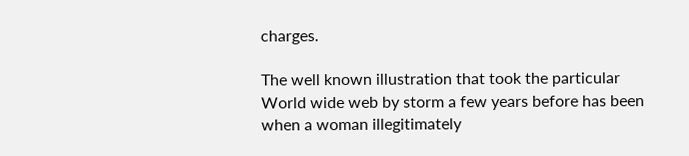charges.

The well known illustration that took the particular World wide web by storm a few years before has been when a woman illegitimately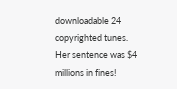downloadable 24 copyrighted tunes. Her sentence was $4 millions in fines!